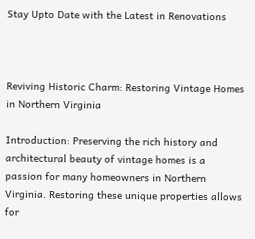Stay Upto Date with the Latest in Renovations



Reviving Historic Charm: Restoring Vintage Homes in Northern Virginia

Introduction: Preserving the rich history and architectural beauty of vintage homes is a passion for many homeowners in Northern Virginia. Restoring these unique properties allows for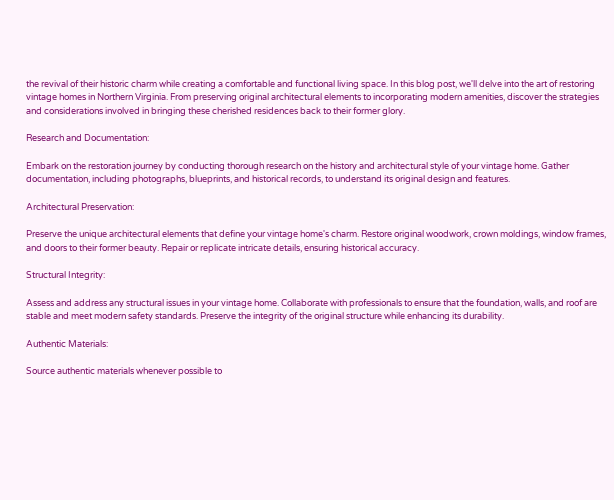the revival of their historic charm while creating a comfortable and functional living space. In this blog post, we'll delve into the art of restoring vintage homes in Northern Virginia. From preserving original architectural elements to incorporating modern amenities, discover the strategies and considerations involved in bringing these cherished residences back to their former glory.

Research and Documentation:

Embark on the restoration journey by conducting thorough research on the history and architectural style of your vintage home. Gather documentation, including photographs, blueprints, and historical records, to understand its original design and features.

Architectural Preservation:

Preserve the unique architectural elements that define your vintage home's charm. Restore original woodwork, crown moldings, window frames, and doors to their former beauty. Repair or replicate intricate details, ensuring historical accuracy.

Structural Integrity:

Assess and address any structural issues in your vintage home. Collaborate with professionals to ensure that the foundation, walls, and roof are stable and meet modern safety standards. Preserve the integrity of the original structure while enhancing its durability.

Authentic Materials:

Source authentic materials whenever possible to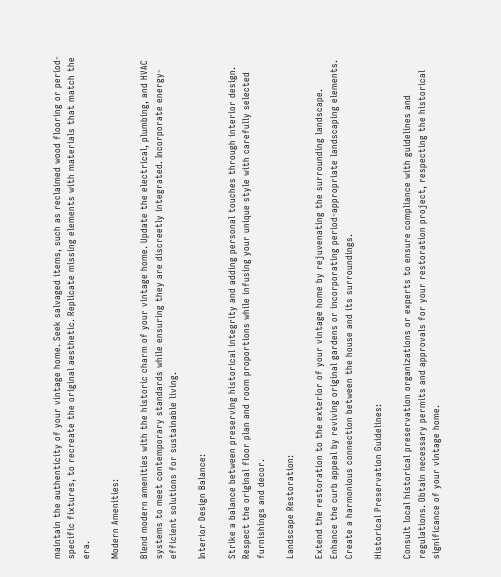maintain the authenticity of your vintage home. Seek salvaged items, such as reclaimed wood flooring or period-specific fixtures, to recreate the original aesthetic. Replicate missing elements with materials that match the era.

Modern Amenities:

Blend modern amenities with the historic charm of your vintage home. Update the electrical, plumbing, and HVAC systems to meet contemporary standards while ensuring they are discreetly integrated. Incorporate energy-efficient solutions for sustainable living.

Interior Design Balance:

Strike a balance between preserving historical integrity and adding personal touches through interior design. Respect the original floor plan and room proportions while infusing your unique style with carefully selected furnishings and decor.

Landscape Restoration:

Extend the restoration to the exterior of your vintage home by rejuvenating the surrounding landscape. Enhance the curb appeal by reviving original gardens or incorporating period-appropriate landscaping elements. Create a harmonious connection between the house and its surroundings.

Historical Preservation Guidelines:

Consult local historical preservation organizations or experts to ensure compliance with guidelines and regulations. Obtain necessary permits and approvals for your restoration project, respecting the historical significance of your vintage home.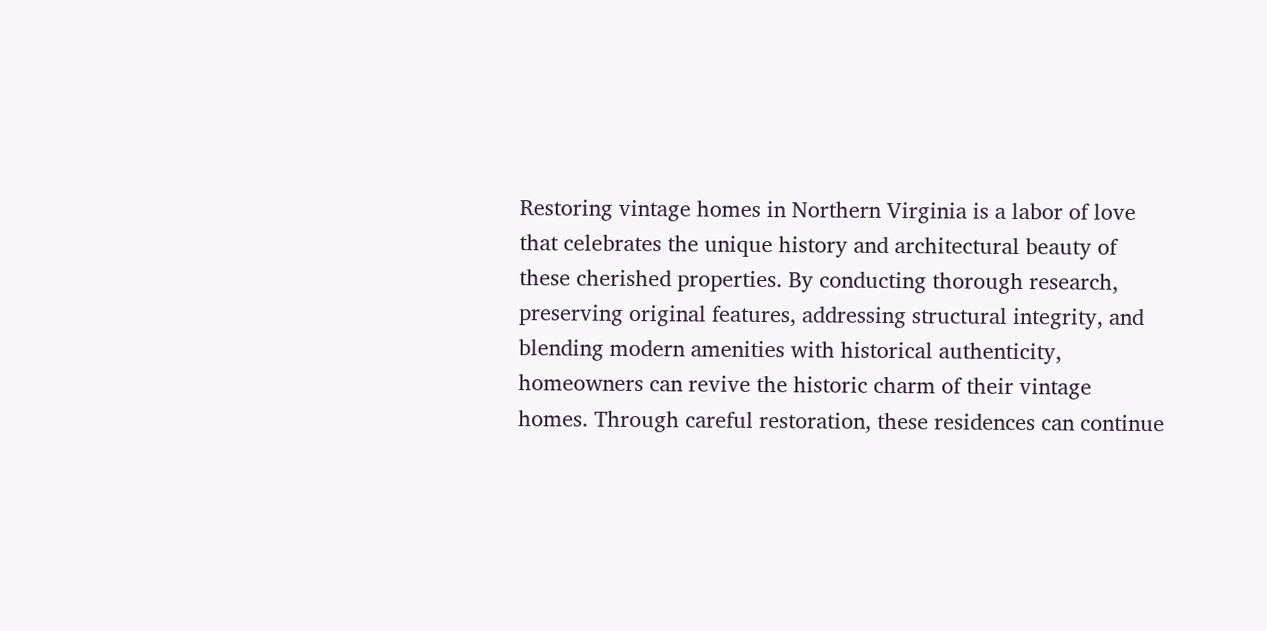Restoring vintage homes in Northern Virginia is a labor of love that celebrates the unique history and architectural beauty of these cherished properties. By conducting thorough research, preserving original features, addressing structural integrity, and blending modern amenities with historical authenticity, homeowners can revive the historic charm of their vintage homes. Through careful restoration, these residences can continue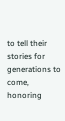to tell their stories for generations to come, honoring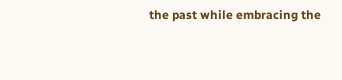the past while embracing the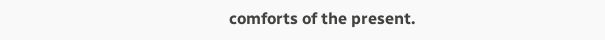comforts of the present.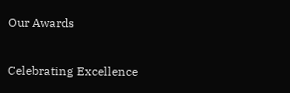Our Awards

Celebrating Excellence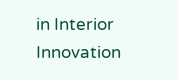in Interior Innovation